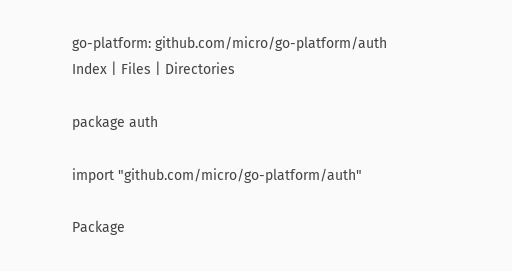go-platform: github.com/micro/go-platform/auth Index | Files | Directories

package auth

import "github.com/micro/go-platform/auth"

Package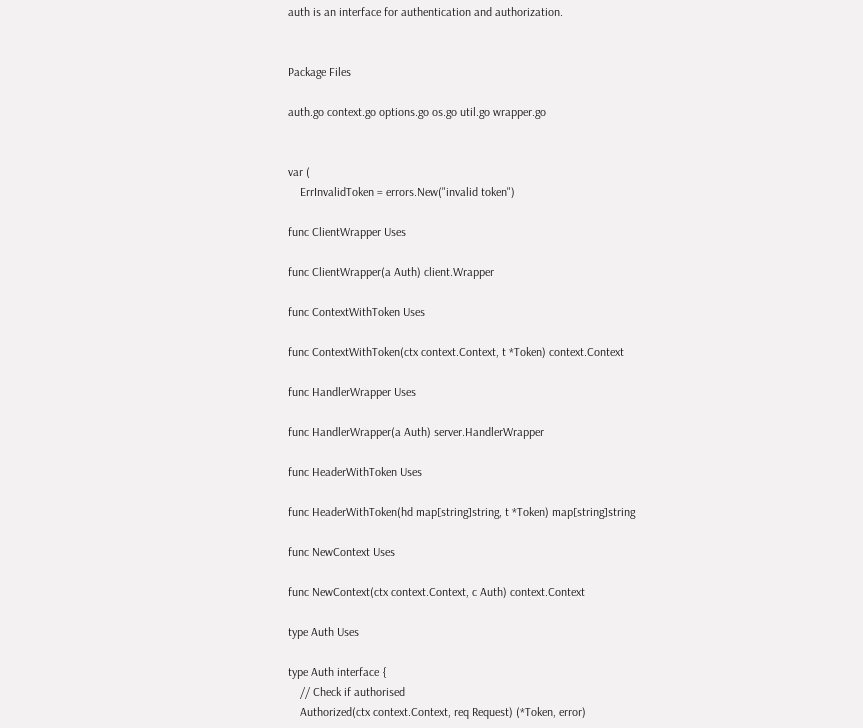auth is an interface for authentication and authorization.


Package Files

auth.go context.go options.go os.go util.go wrapper.go


var (
    ErrInvalidToken = errors.New("invalid token")

func ClientWrapper Uses

func ClientWrapper(a Auth) client.Wrapper

func ContextWithToken Uses

func ContextWithToken(ctx context.Context, t *Token) context.Context

func HandlerWrapper Uses

func HandlerWrapper(a Auth) server.HandlerWrapper

func HeaderWithToken Uses

func HeaderWithToken(hd map[string]string, t *Token) map[string]string

func NewContext Uses

func NewContext(ctx context.Context, c Auth) context.Context

type Auth Uses

type Auth interface {
    // Check if authorised
    Authorized(ctx context.Context, req Request) (*Token, error)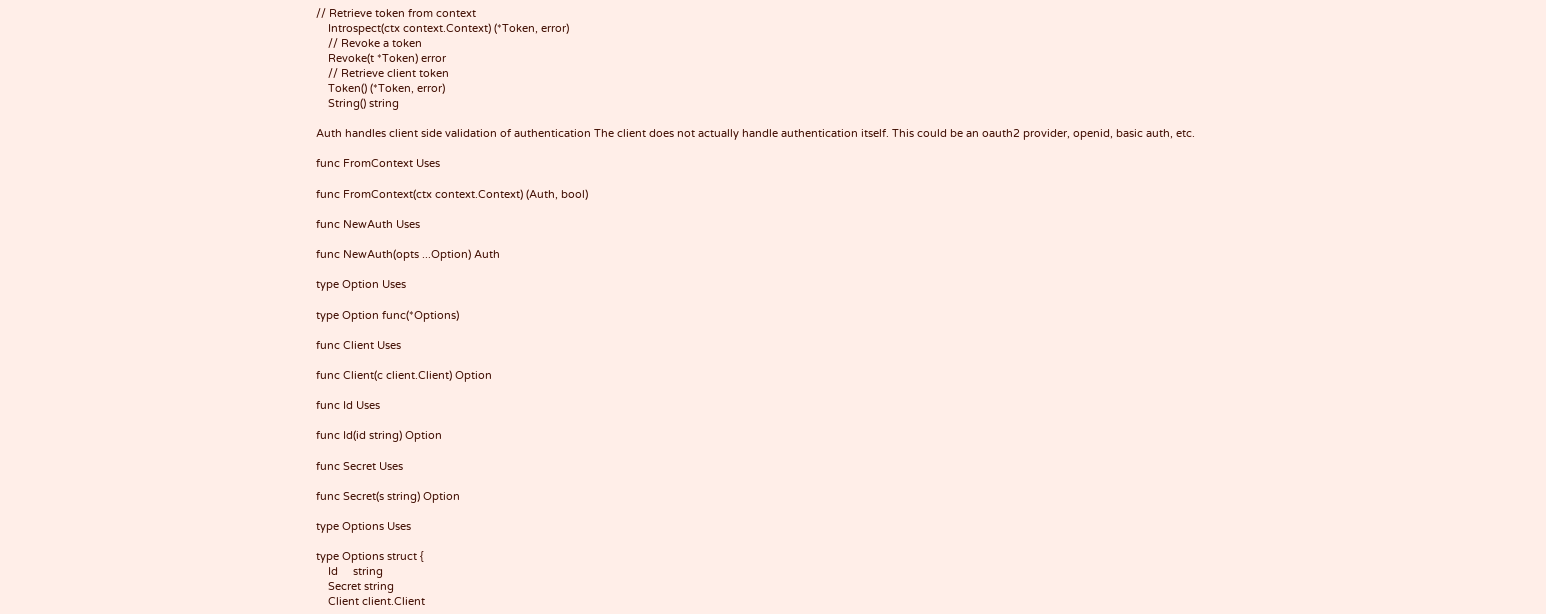// Retrieve token from context
    Introspect(ctx context.Context) (*Token, error)
    // Revoke a token
    Revoke(t *Token) error
    // Retrieve client token
    Token() (*Token, error)
    String() string

Auth handles client side validation of authentication The client does not actually handle authentication itself. This could be an oauth2 provider, openid, basic auth, etc.

func FromContext Uses

func FromContext(ctx context.Context) (Auth, bool)

func NewAuth Uses

func NewAuth(opts ...Option) Auth

type Option Uses

type Option func(*Options)

func Client Uses

func Client(c client.Client) Option

func Id Uses

func Id(id string) Option

func Secret Uses

func Secret(s string) Option

type Options Uses

type Options struct {
    Id     string
    Secret string
    Client client.Client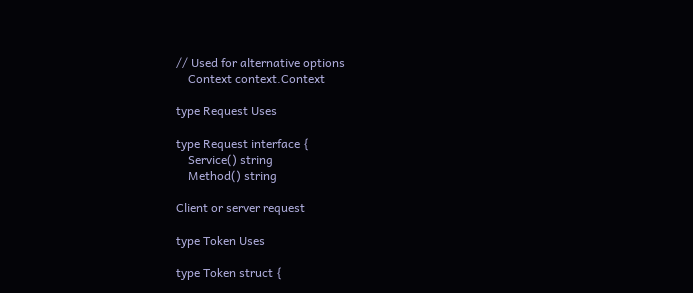// Used for alternative options
    Context context.Context

type Request Uses

type Request interface {
    Service() string
    Method() string

Client or server request

type Token Uses

type Token struct {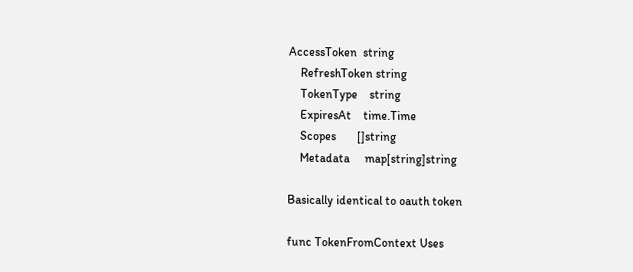AccessToken  string
    RefreshToken string
    TokenType    string
    ExpiresAt    time.Time
    Scopes       []string
    Metadata     map[string]string

Basically identical to oauth token

func TokenFromContext Uses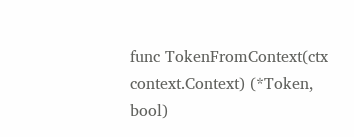func TokenFromContext(ctx context.Context) (*Token, bool)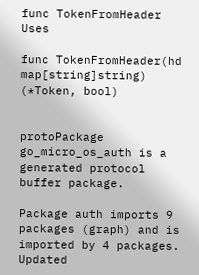func TokenFromHeader Uses

func TokenFromHeader(hd map[string]string) (*Token, bool)


protoPackage go_micro_os_auth is a generated protocol buffer package.

Package auth imports 9 packages (graph) and is imported by 4 packages. Updated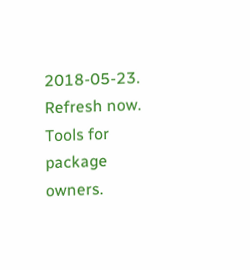2018-05-23. Refresh now. Tools for package owners.